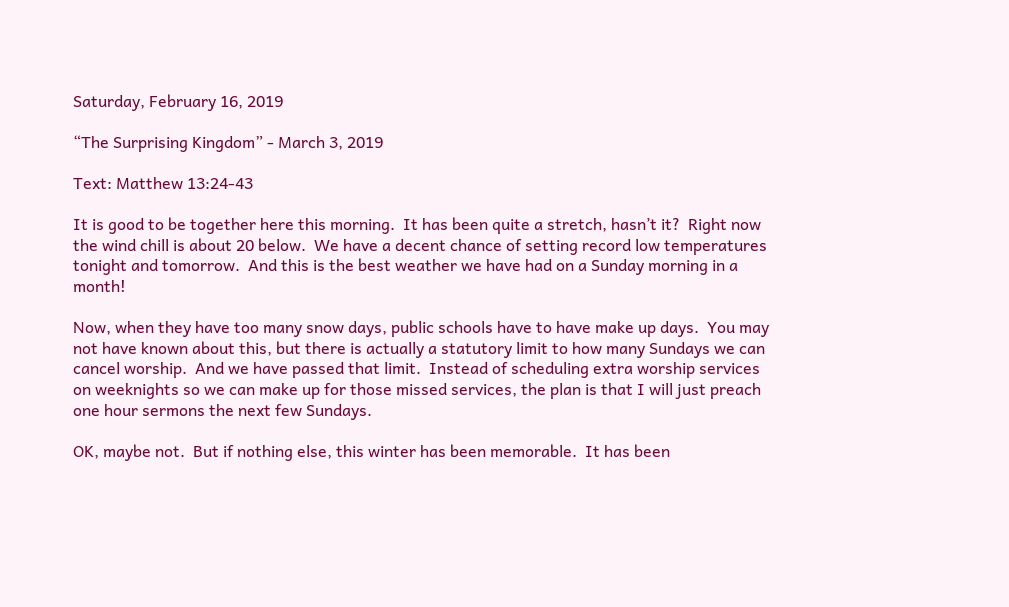Saturday, February 16, 2019

“The Surprising Kingdom” - March 3, 2019

Text: Matthew 13:24-43

It is good to be together here this morning.  It has been quite a stretch, hasn’t it?  Right now the wind chill is about 20 below.  We have a decent chance of setting record low temperatures tonight and tomorrow.  And this is the best weather we have had on a Sunday morning in a month!

Now, when they have too many snow days, public schools have to have make up days.  You may not have known about this, but there is actually a statutory limit to how many Sundays we can cancel worship.  And we have passed that limit.  Instead of scheduling extra worship services on weeknights so we can make up for those missed services, the plan is that I will just preach  one hour sermons the next few Sundays.

OK, maybe not.  But if nothing else, this winter has been memorable.  It has been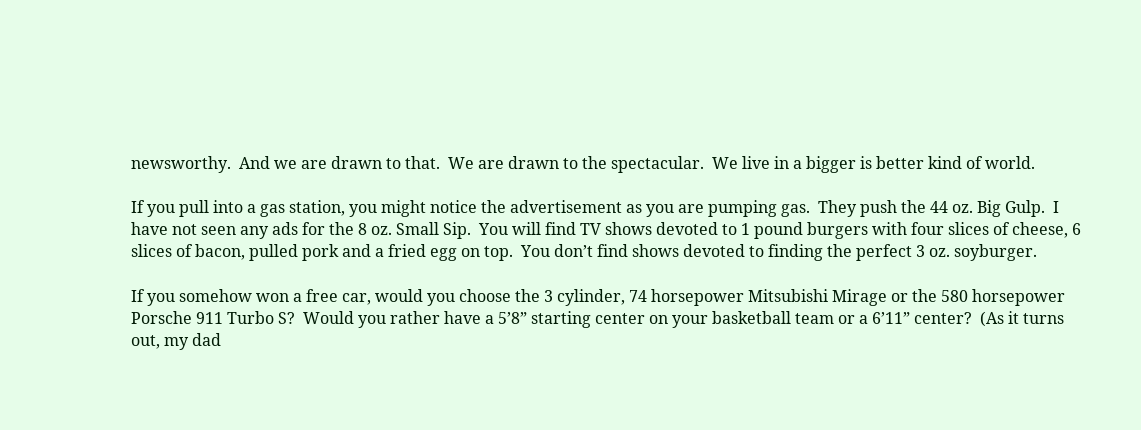newsworthy.  And we are drawn to that.  We are drawn to the spectacular.  We live in a bigger is better kind of world.

If you pull into a gas station, you might notice the advertisement as you are pumping gas.  They push the 44 oz. Big Gulp.  I have not seen any ads for the 8 oz. Small Sip.  You will find TV shows devoted to 1 pound burgers with four slices of cheese, 6 slices of bacon, pulled pork and a fried egg on top.  You don’t find shows devoted to finding the perfect 3 oz. soyburger.

If you somehow won a free car, would you choose the 3 cylinder, 74 horsepower Mitsubishi Mirage or the 580 horsepower Porsche 911 Turbo S?  Would you rather have a 5’8” starting center on your basketball team or a 6’11” center?  (As it turns out, my dad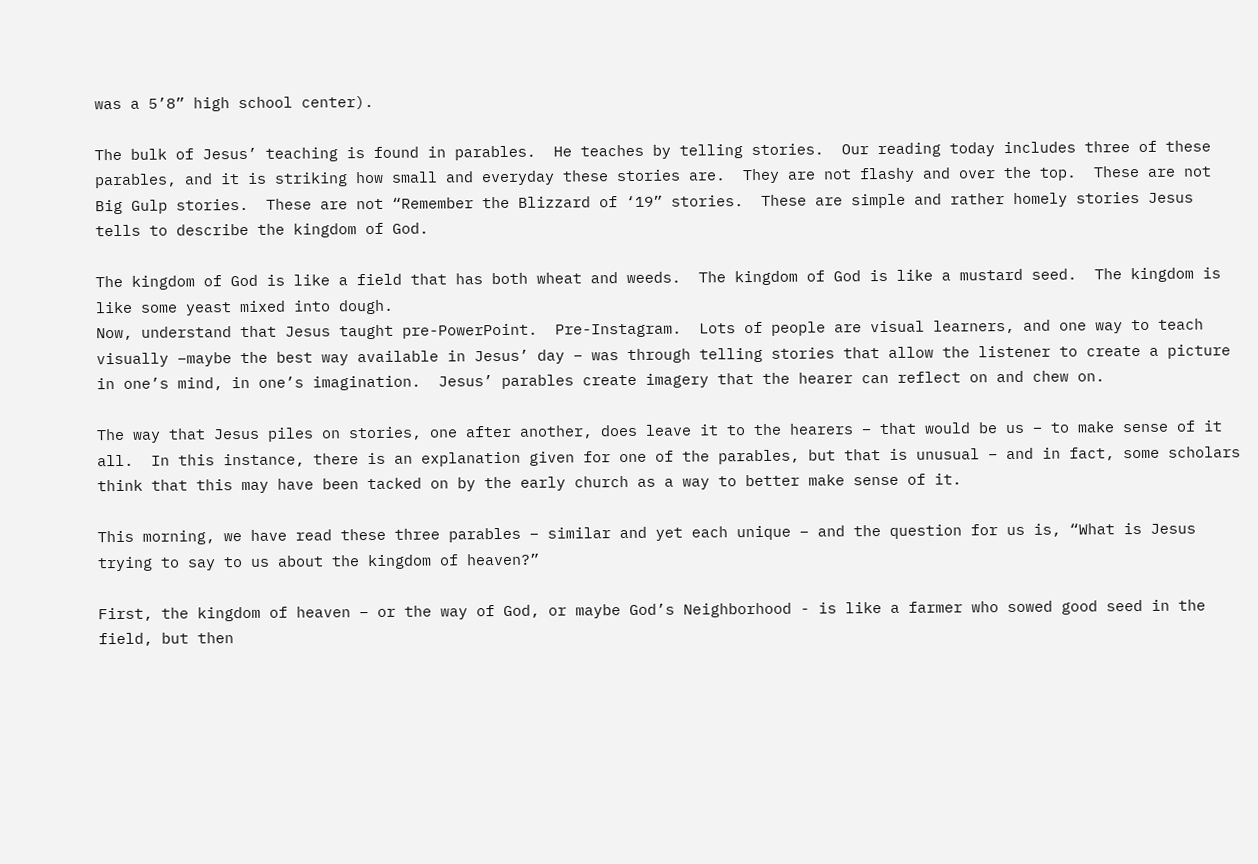was a 5’8” high school center).

The bulk of Jesus’ teaching is found in parables.  He teaches by telling stories.  Our reading today includes three of these parables, and it is striking how small and everyday these stories are.  They are not flashy and over the top.  These are not Big Gulp stories.  These are not “Remember the Blizzard of ‘19” stories.  These are simple and rather homely stories Jesus tells to describe the kingdom of God.

The kingdom of God is like a field that has both wheat and weeds.  The kingdom of God is like a mustard seed.  The kingdom is like some yeast mixed into dough.
Now, understand that Jesus taught pre-PowerPoint.  Pre-Instagram.  Lots of people are visual learners, and one way to teach visually –maybe the best way available in Jesus’ day – was through telling stories that allow the listener to create a picture in one’s mind, in one’s imagination.  Jesus’ parables create imagery that the hearer can reflect on and chew on.

The way that Jesus piles on stories, one after another, does leave it to the hearers – that would be us – to make sense of it all.  In this instance, there is an explanation given for one of the parables, but that is unusual – and in fact, some scholars think that this may have been tacked on by the early church as a way to better make sense of it.

This morning, we have read these three parables – similar and yet each unique – and the question for us is, “What is Jesus trying to say to us about the kingdom of heaven?”

First, the kingdom of heaven – or the way of God, or maybe God’s Neighborhood - is like a farmer who sowed good seed in the field, but then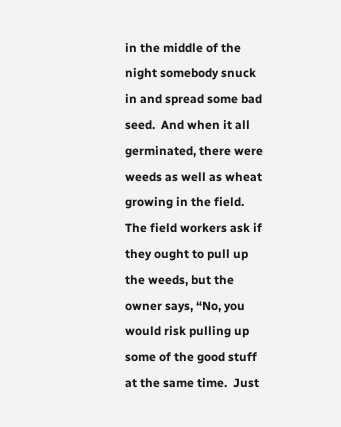in the middle of the night somebody snuck in and spread some bad seed.  And when it all germinated, there were weeds as well as wheat growing in the field.  The field workers ask if they ought to pull up the weeds, but the owner says, “No, you would risk pulling up some of the good stuff at the same time.  Just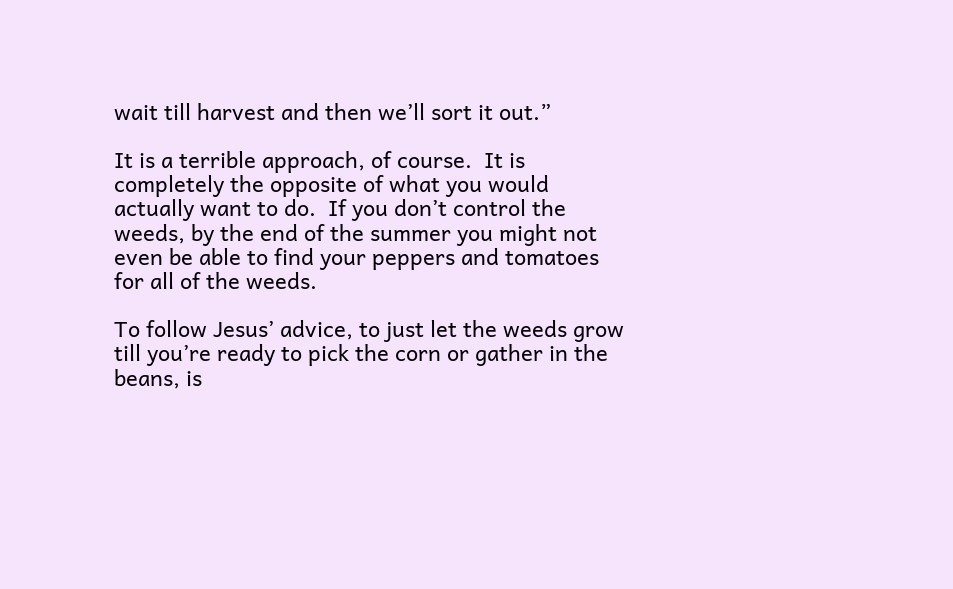wait till harvest and then we’ll sort it out.”

It is a terrible approach, of course.  It is completely the opposite of what you would actually want to do.  If you don’t control the weeds, by the end of the summer you might not even be able to find your peppers and tomatoes for all of the weeds.

To follow Jesus’ advice, to just let the weeds grow till you’re ready to pick the corn or gather in the beans, is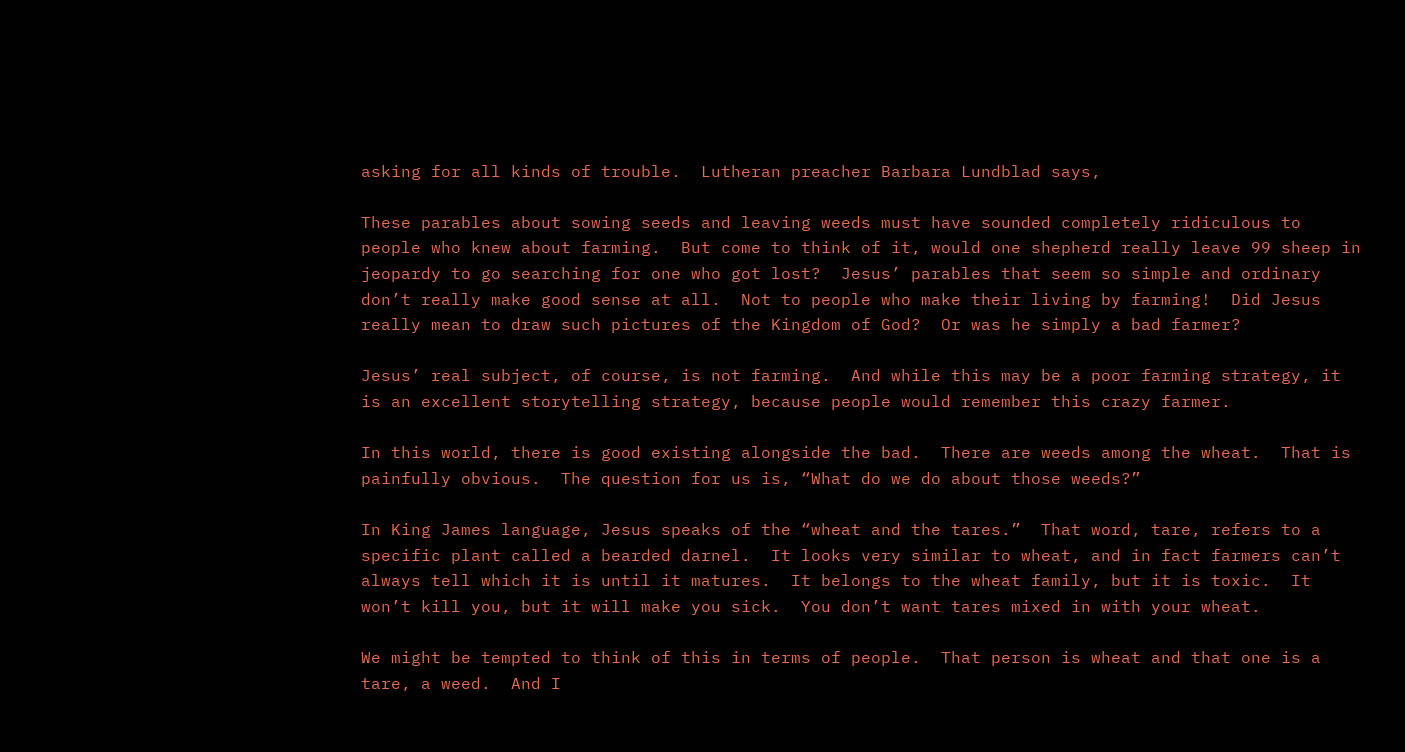asking for all kinds of trouble.  Lutheran preacher Barbara Lundblad says,

These parables about sowing seeds and leaving weeds must have sounded completely ridiculous to people who knew about farming.  But come to think of it, would one shepherd really leave 99 sheep in jeopardy to go searching for one who got lost?  Jesus’ parables that seem so simple and ordinary don’t really make good sense at all.  Not to people who make their living by farming!  Did Jesus really mean to draw such pictures of the Kingdom of God?  Or was he simply a bad farmer?

Jesus’ real subject, of course, is not farming.  And while this may be a poor farming strategy, it is an excellent storytelling strategy, because people would remember this crazy farmer.

In this world, there is good existing alongside the bad.  There are weeds among the wheat.  That is painfully obvious.  The question for us is, “What do we do about those weeds?”

In King James language, Jesus speaks of the “wheat and the tares.”  That word, tare, refers to a specific plant called a bearded darnel.  It looks very similar to wheat, and in fact farmers can’t always tell which it is until it matures.  It belongs to the wheat family, but it is toxic.  It won’t kill you, but it will make you sick.  You don’t want tares mixed in with your wheat.

We might be tempted to think of this in terms of people.  That person is wheat and that one is a tare, a weed.  And I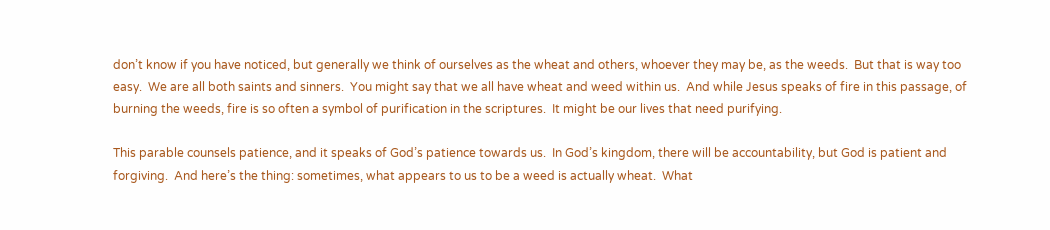don’t know if you have noticed, but generally we think of ourselves as the wheat and others, whoever they may be, as the weeds.  But that is way too easy.  We are all both saints and sinners.  You might say that we all have wheat and weed within us.  And while Jesus speaks of fire in this passage, of burning the weeds, fire is so often a symbol of purification in the scriptures.  It might be our lives that need purifying.

This parable counsels patience, and it speaks of God’s patience towards us.  In God’s kingdom, there will be accountability, but God is patient and forgiving.  And here’s the thing: sometimes, what appears to us to be a weed is actually wheat.  What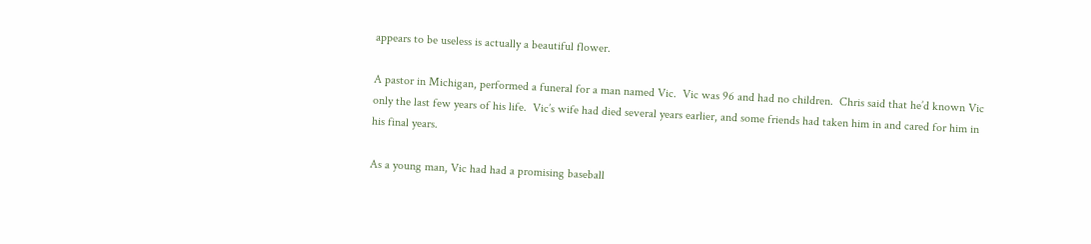appears to be useless is actually a beautiful flower.

A pastor in Michigan, performed a funeral for a man named Vic.  Vic was 96 and had no children.  Chris said that he’d known Vic only the last few years of his life.  Vic’s wife had died several years earlier, and some friends had taken him in and cared for him in his final years.

As a young man, Vic had had a promising baseball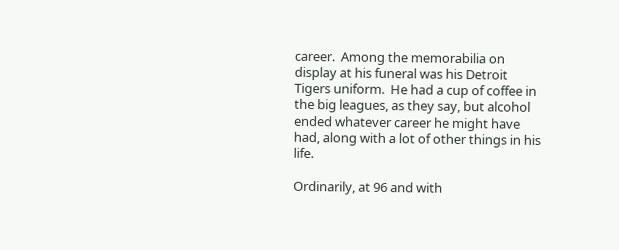career.  Among the memorabilia on display at his funeral was his Detroit Tigers uniform.  He had a cup of coffee in the big leagues, as they say, but alcohol ended whatever career he might have had, along with a lot of other things in his life.

Ordinarily, at 96 and with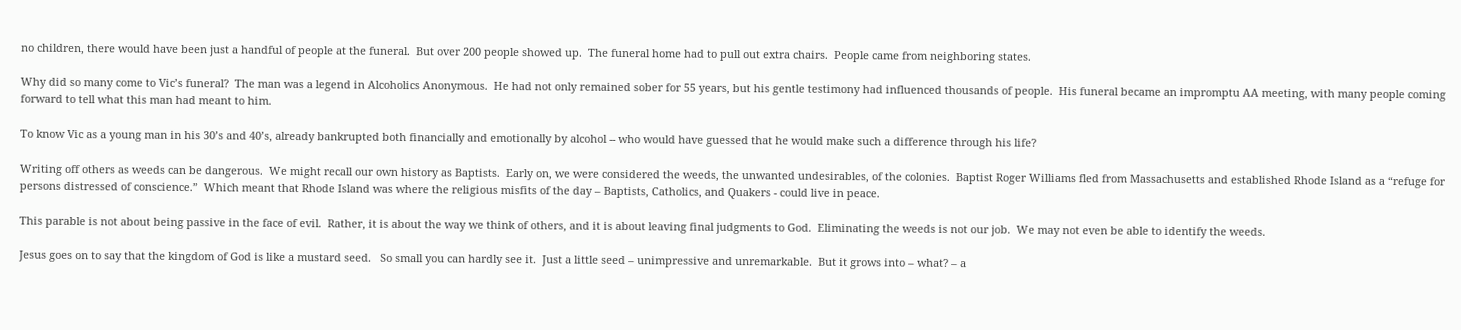no children, there would have been just a handful of people at the funeral.  But over 200 people showed up.  The funeral home had to pull out extra chairs.  People came from neighboring states.

Why did so many come to Vic’s funeral?  The man was a legend in Alcoholics Anonymous.  He had not only remained sober for 55 years, but his gentle testimony had influenced thousands of people.  His funeral became an impromptu AA meeting, with many people coming forward to tell what this man had meant to him.

To know Vic as a young man in his 30’s and 40’s, already bankrupted both financially and emotionally by alcohol -- who would have guessed that he would make such a difference through his life?

Writing off others as weeds can be dangerous.  We might recall our own history as Baptists.  Early on, we were considered the weeds, the unwanted undesirables, of the colonies.  Baptist Roger Williams fled from Massachusetts and established Rhode Island as a “refuge for persons distressed of conscience.”  Which meant that Rhode Island was where the religious misfits of the day – Baptists, Catholics, and Quakers - could live in peace.

This parable is not about being passive in the face of evil.  Rather, it is about the way we think of others, and it is about leaving final judgments to God.  Eliminating the weeds is not our job.  We may not even be able to identify the weeds.

Jesus goes on to say that the kingdom of God is like a mustard seed.   So small you can hardly see it.  Just a little seed – unimpressive and unremarkable.  But it grows into – what? – a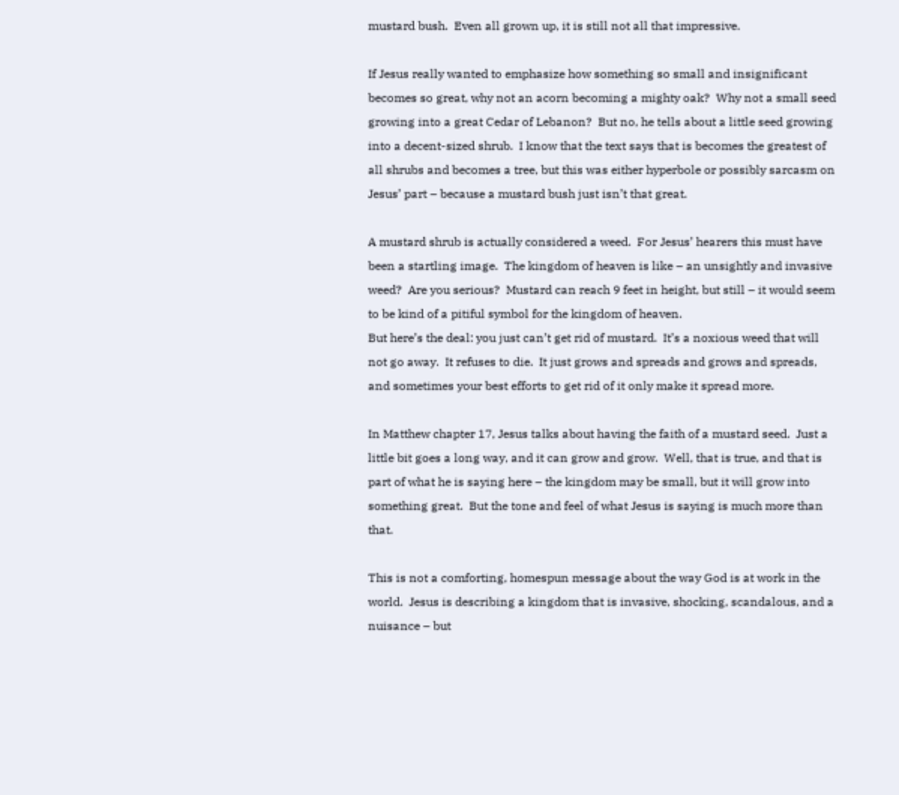mustard bush.  Even all grown up, it is still not all that impressive.

If Jesus really wanted to emphasize how something so small and insignificant becomes so great, why not an acorn becoming a mighty oak?  Why not a small seed growing into a great Cedar of Lebanon?  But no, he tells about a little seed growing into a decent-sized shrub.  I know that the text says that is becomes the greatest of all shrubs and becomes a tree, but this was either hyperbole or possibly sarcasm on Jesus’ part – because a mustard bush just isn’t that great.

A mustard shrub is actually considered a weed.  For Jesus’ hearers this must have been a startling image.  The kingdom of heaven is like – an unsightly and invasive weed?  Are you serious?  Mustard can reach 9 feet in height, but still – it would seem to be kind of a pitiful symbol for the kingdom of heaven.
But here’s the deal: you just can’t get rid of mustard.  It’s a noxious weed that will not go away.  It refuses to die.  It just grows and spreads and grows and spreads, and sometimes your best efforts to get rid of it only make it spread more.

In Matthew chapter 17, Jesus talks about having the faith of a mustard seed.  Just a little bit goes a long way, and it can grow and grow.  Well, that is true, and that is part of what he is saying here – the kingdom may be small, but it will grow into something great.  But the tone and feel of what Jesus is saying is much more than that.

This is not a comforting, homespun message about the way God is at work in the world.  Jesus is describing a kingdom that is invasive, shocking, scandalous, and a nuisance – but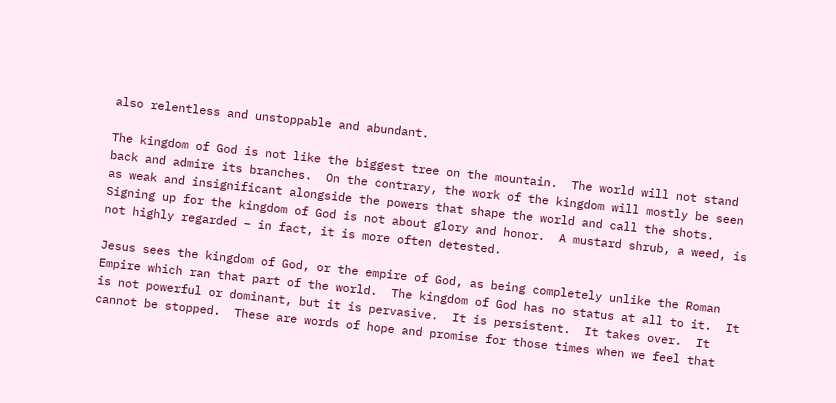also relentless and unstoppable and abundant.

The kingdom of God is not like the biggest tree on the mountain.  The world will not stand back and admire its branches.  On the contrary, the work of the kingdom will mostly be seen as weak and insignificant alongside the powers that shape the world and call the shots.  Signing up for the kingdom of God is not about glory and honor.  A mustard shrub, a weed, is not highly regarded – in fact, it is more often detested.

Jesus sees the kingdom of God, or the empire of God, as being completely unlike the Roman Empire which ran that part of the world.  The kingdom of God has no status at all to it.  It is not powerful or dominant, but it is pervasive.  It is persistent.  It takes over.  It cannot be stopped.  These are words of hope and promise for those times when we feel that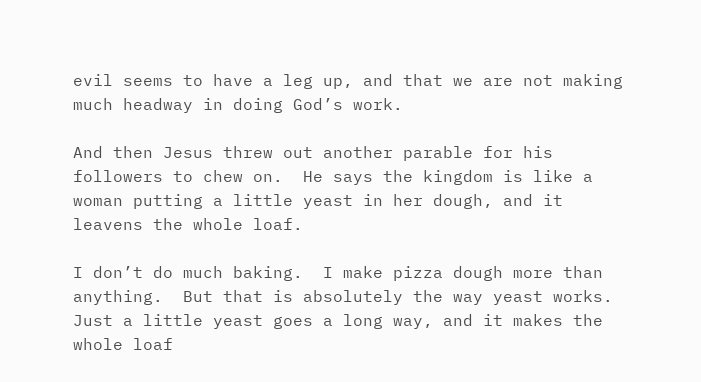evil seems to have a leg up, and that we are not making much headway in doing God’s work.

And then Jesus threw out another parable for his followers to chew on.  He says the kingdom is like a woman putting a little yeast in her dough, and it leavens the whole loaf.

I don’t do much baking.  I make pizza dough more than anything.  But that is absolutely the way yeast works.  Just a little yeast goes a long way, and it makes the whole loaf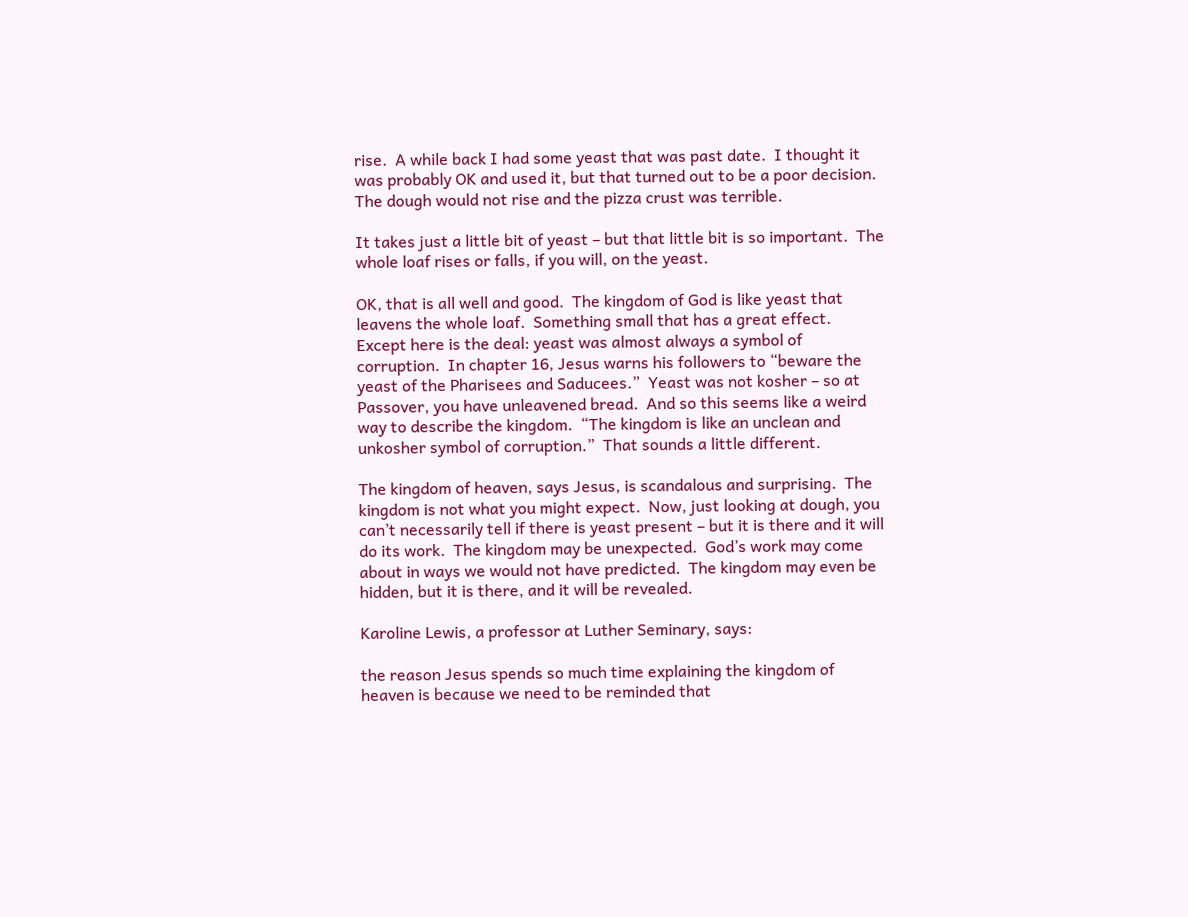rise.  A while back I had some yeast that was past date.  I thought it was probably OK and used it, but that turned out to be a poor decision.  The dough would not rise and the pizza crust was terrible.

It takes just a little bit of yeast – but that little bit is so important.  The whole loaf rises or falls, if you will, on the yeast.

OK, that is all well and good.  The kingdom of God is like yeast that leavens the whole loaf.  Something small that has a great effect.  Except here is the deal: yeast was almost always a symbol of corruption.  In chapter 16, Jesus warns his followers to “beware the yeast of the Pharisees and Saducees.”  Yeast was not kosher – so at Passover, you have unleavened bread.  And so this seems like a weird way to describe the kingdom.  “The kingdom is like an unclean and unkosher symbol of corruption.”  That sounds a little different.

The kingdom of heaven, says Jesus, is scandalous and surprising.  The kingdom is not what you might expect.  Now, just looking at dough, you can’t necessarily tell if there is yeast present – but it is there and it will do its work.  The kingdom may be unexpected.  God’s work may come about in ways we would not have predicted.  The kingdom may even be hidden, but it is there, and it will be revealed.

Karoline Lewis, a professor at Luther Seminary, says:

the reason Jesus spends so much time explaining the kingdom of heaven is because we need to be reminded that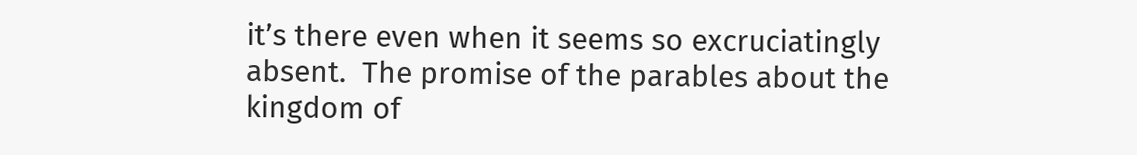it’s there even when it seems so excruciatingly absent.  The promise of the parables about the kingdom of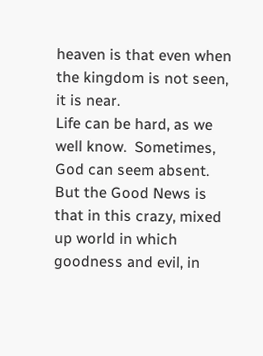heaven is that even when the kingdom is not seen, it is near.
Life can be hard, as we well know.  Sometimes, God can seem absent.  But the Good News is that in this crazy, mixed up world in which goodness and evil, in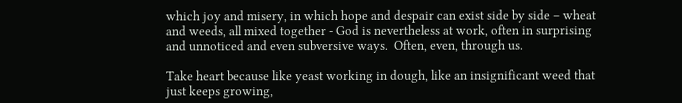which joy and misery, in which hope and despair can exist side by side – wheat and weeds, all mixed together - God is nevertheless at work, often in surprising and unnoticed and even subversive ways.  Often, even, through us.

Take heart because like yeast working in dough, like an insignificant weed that just keeps growing,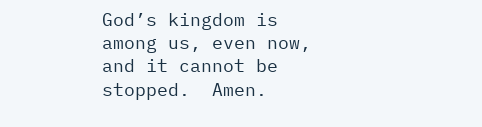God’s kingdom is among us, even now, and it cannot be stopped.  Amen.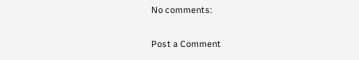No comments:

Post a Comment